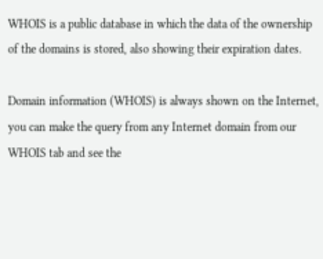WHOIS is a public database in which the data of the ownership of the domains is stored, also showing their expiration dates.

Domain information (WHOIS) is always shown on the Internet, you can make the query from any Internet domain from our WHOIS tab and see the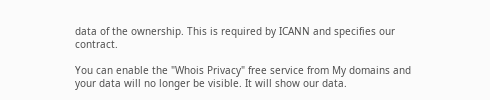data of the ownership. This is required by ICANN and specifies our contract.

You can enable the "Whois Privacy" free service from My domains and your data will no longer be visible. It will show our data.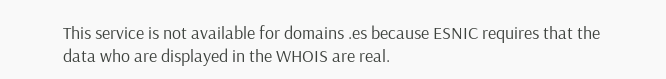This service is not available for domains .es because ESNIC requires that the data who are displayed in the WHOIS are real.